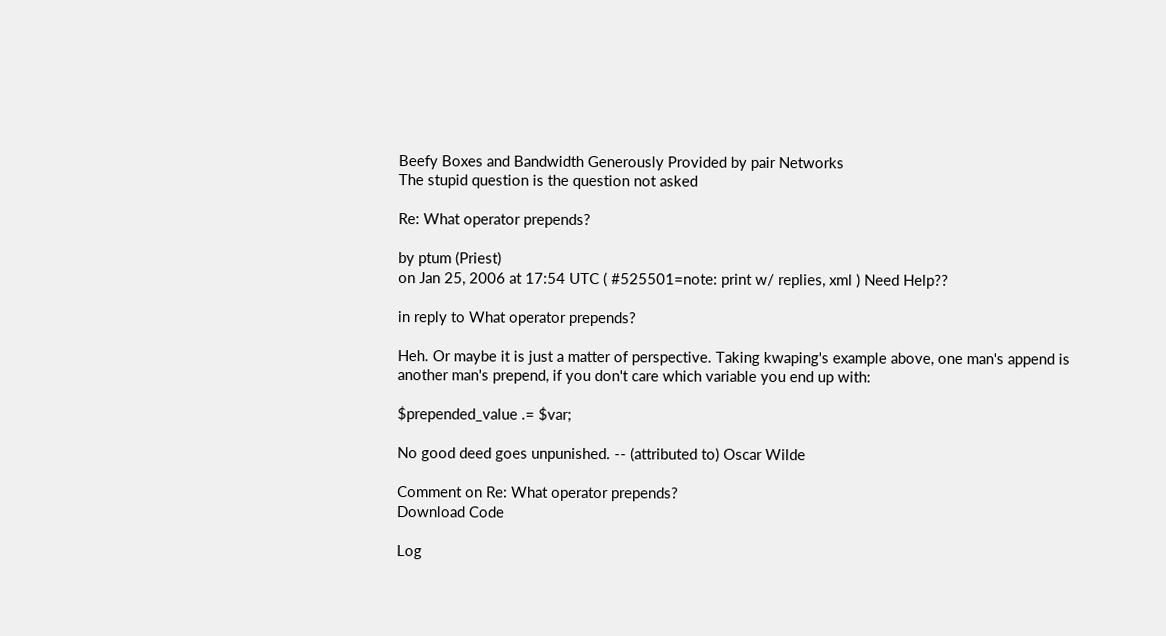Beefy Boxes and Bandwidth Generously Provided by pair Networks
The stupid question is the question not asked

Re: What operator prepends?

by ptum (Priest)
on Jan 25, 2006 at 17:54 UTC ( #525501=note: print w/ replies, xml ) Need Help??

in reply to What operator prepends?

Heh. Or maybe it is just a matter of perspective. Taking kwaping's example above, one man's append is another man's prepend, if you don't care which variable you end up with:

$prepended_value .= $var;

No good deed goes unpunished. -- (attributed to) Oscar Wilde

Comment on Re: What operator prepends?
Download Code

Log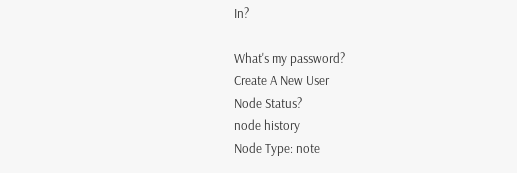In?

What's my password?
Create A New User
Node Status?
node history
Node Type: note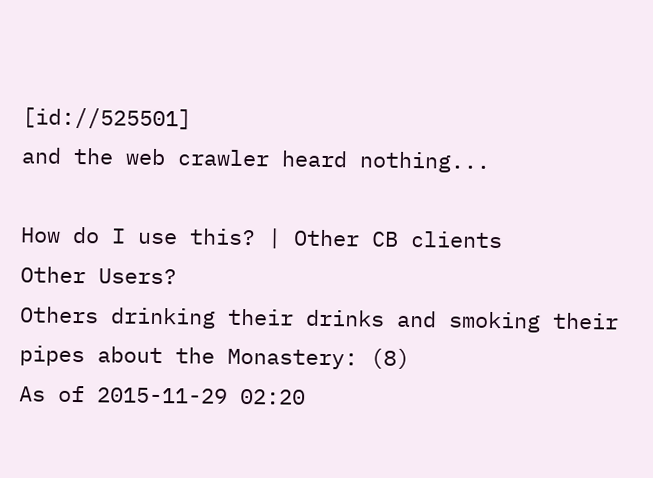[id://525501]
and the web crawler heard nothing...

How do I use this? | Other CB clients
Other Users?
Others drinking their drinks and smoking their pipes about the Monastery: (8)
As of 2015-11-29 02:20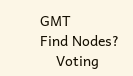GMT
Find Nodes?
    Voting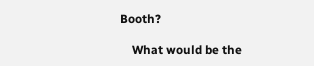Booth?

    What would be the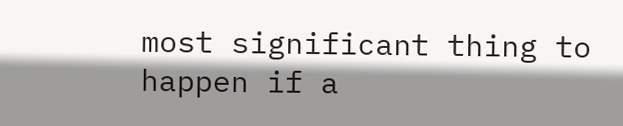most significant thing to happen if a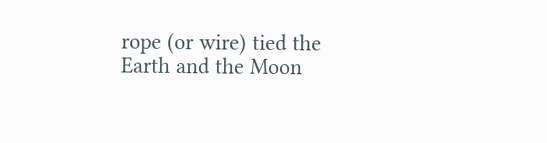rope (or wire) tied the Earth and the Moon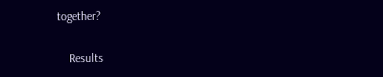together?

    Results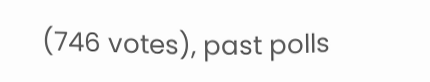(746 votes), past polls